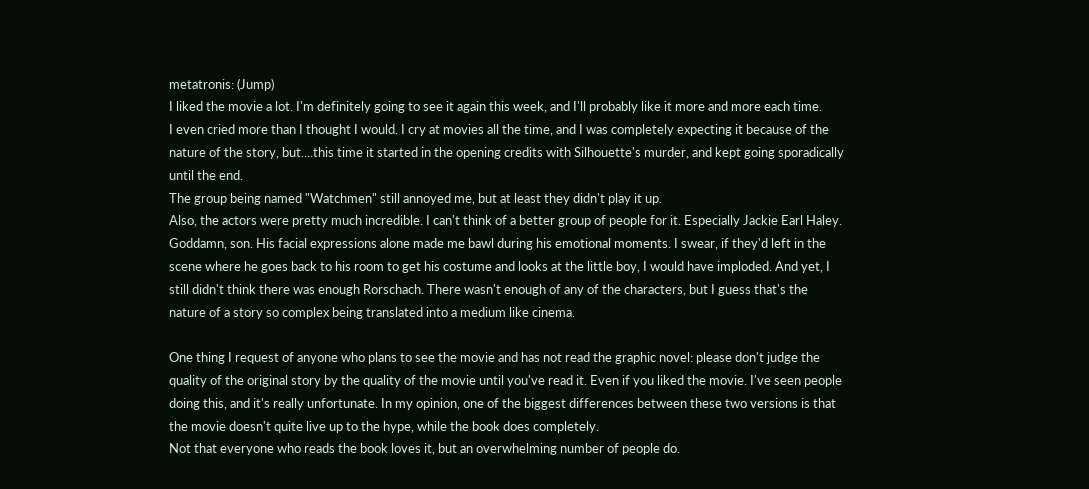metatronis: (Jump)
I liked the movie a lot. I'm definitely going to see it again this week, and I'll probably like it more and more each time.
I even cried more than I thought I would. I cry at movies all the time, and I was completely expecting it because of the nature of the story, but....this time it started in the opening credits with Silhouette's murder, and kept going sporadically until the end.
The group being named "Watchmen" still annoyed me, but at least they didn't play it up.
Also, the actors were pretty much incredible. I can't think of a better group of people for it. Especially Jackie Earl Haley. Goddamn, son. His facial expressions alone made me bawl during his emotional moments. I swear, if they'd left in the scene where he goes back to his room to get his costume and looks at the little boy, I would have imploded. And yet, I still didn't think there was enough Rorschach. There wasn't enough of any of the characters, but I guess that's the nature of a story so complex being translated into a medium like cinema.

One thing I request of anyone who plans to see the movie and has not read the graphic novel: please don't judge the quality of the original story by the quality of the movie until you've read it. Even if you liked the movie. I've seen people doing this, and it's really unfortunate. In my opinion, one of the biggest differences between these two versions is that the movie doesn't quite live up to the hype, while the book does completely.
Not that everyone who reads the book loves it, but an overwhelming number of people do.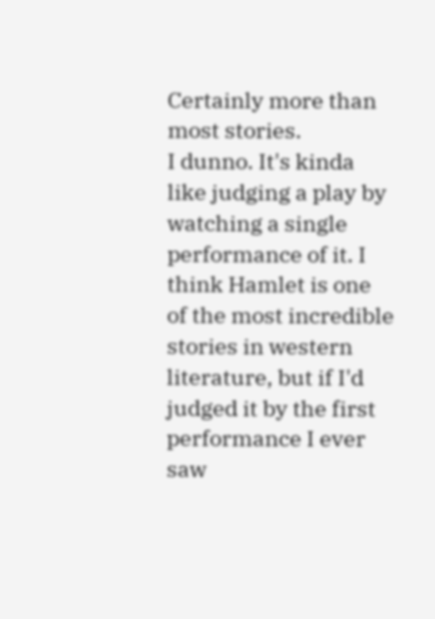Certainly more than most stories.
I dunno. It's kinda like judging a play by watching a single performance of it. I think Hamlet is one of the most incredible stories in western literature, but if I'd judged it by the first performance I ever saw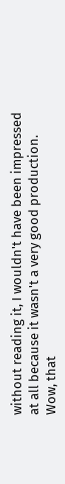without reading it, I wouldn't have been impressed at all because it wasn't a very good production. Wow, that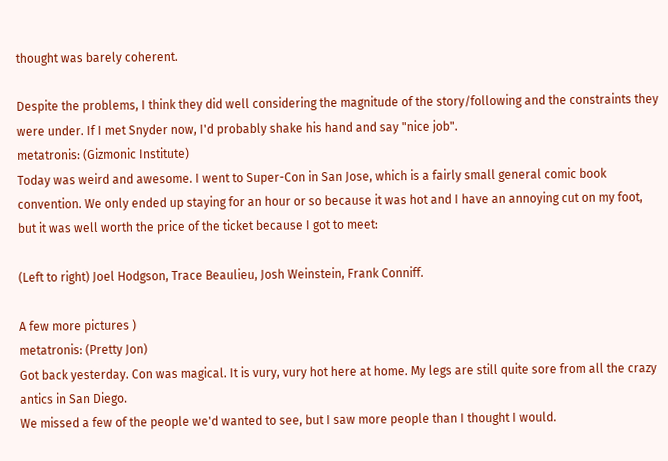thought was barely coherent.

Despite the problems, I think they did well considering the magnitude of the story/following and the constraints they were under. If I met Snyder now, I'd probably shake his hand and say "nice job".
metatronis: (Gizmonic Institute)
Today was weird and awesome. I went to Super-Con in San Jose, which is a fairly small general comic book convention. We only ended up staying for an hour or so because it was hot and I have an annoying cut on my foot, but it was well worth the price of the ticket because I got to meet:

(Left to right) Joel Hodgson, Trace Beaulieu, Josh Weinstein, Frank Conniff.

A few more pictures )
metatronis: (Pretty Jon)
Got back yesterday. Con was magical. It is vury, vury hot here at home. My legs are still quite sore from all the crazy antics in San Diego.
We missed a few of the people we'd wanted to see, but I saw more people than I thought I would.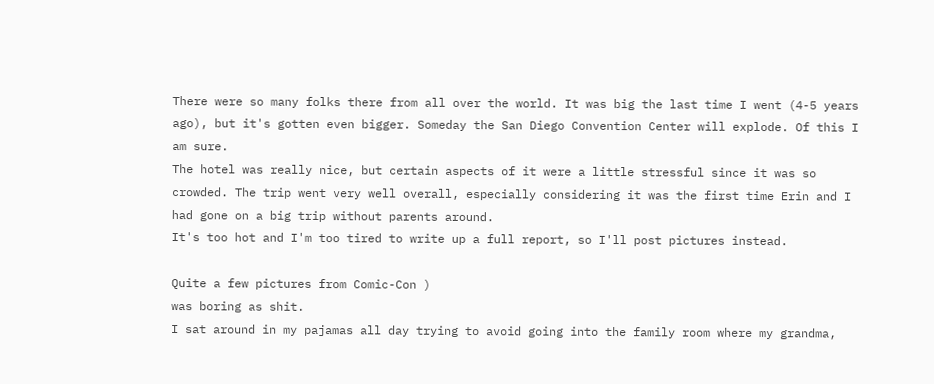There were so many folks there from all over the world. It was big the last time I went (4-5 years ago), but it's gotten even bigger. Someday the San Diego Convention Center will explode. Of this I am sure.
The hotel was really nice, but certain aspects of it were a little stressful since it was so crowded. The trip went very well overall, especially considering it was the first time Erin and I had gone on a big trip without parents around.
It's too hot and I'm too tired to write up a full report, so I'll post pictures instead.

Quite a few pictures from Comic-Con )
was boring as shit.
I sat around in my pajamas all day trying to avoid going into the family room where my grandma,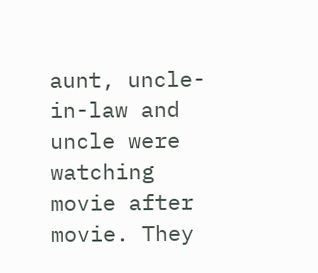aunt, uncle-in-law and uncle were watching movie after movie. They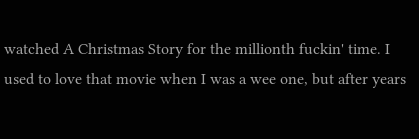watched A Christmas Story for the millionth fuckin' time. I used to love that movie when I was a wee one, but after years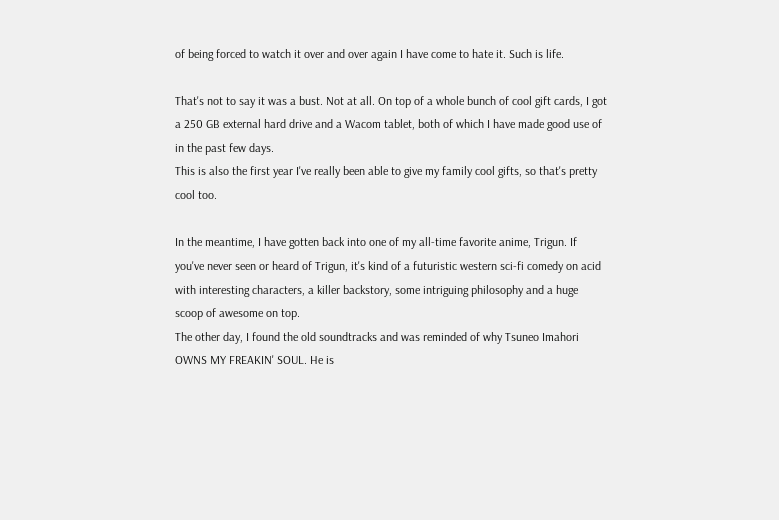of being forced to watch it over and over again I have come to hate it. Such is life.

That's not to say it was a bust. Not at all. On top of a whole bunch of cool gift cards, I got a 250 GB external hard drive and a Wacom tablet, both of which I have made good use of in the past few days.
This is also the first year I've really been able to give my family cool gifts, so that's pretty cool too.

In the meantime, I have gotten back into one of my all-time favorite anime, Trigun. If you've never seen or heard of Trigun, it's kind of a futuristic western sci-fi comedy on acid with interesting characters, a killer backstory, some intriguing philosophy and a huge scoop of awesome on top.
The other day, I found the old soundtracks and was reminded of why Tsuneo Imahori OWNS MY FREAKIN' SOUL. He is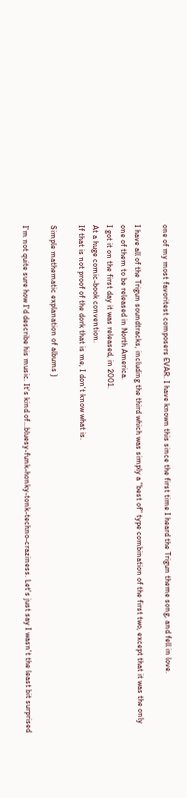one of my most favoritest composers EVAR. I have known this since the first time I heard the Trigun theme song, and fell in love.

I have all of the Trigun soundtracks, including the third which was simply a "best of" type combination of the first two, except that it was the only one of them to be released in North America.
I got it on the first day it was released, in 2001.
At a huge comic-book convention.
If that is not proof of the dork that is me, I don't know what is.

Simple mathematic explanation of albums )

I'm not quite sure how I'd describe his music. It's kind of...bluesy-funk-honky-tonk-techno-craziness. Let's just say I wasn't the least bit surprised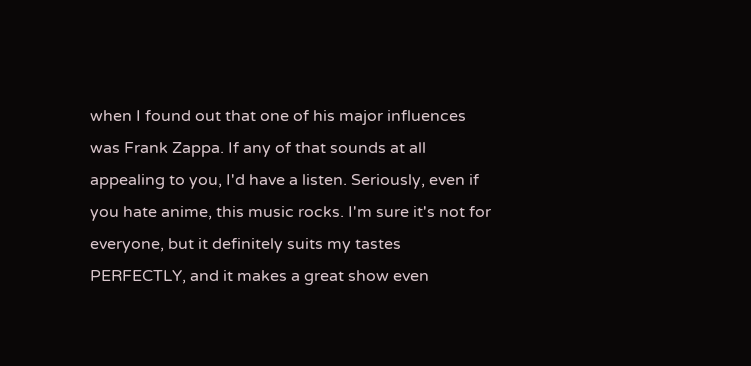when I found out that one of his major influences was Frank Zappa. If any of that sounds at all appealing to you, I'd have a listen. Seriously, even if you hate anime, this music rocks. I'm sure it's not for everyone, but it definitely suits my tastes PERFECTLY, and it makes a great show even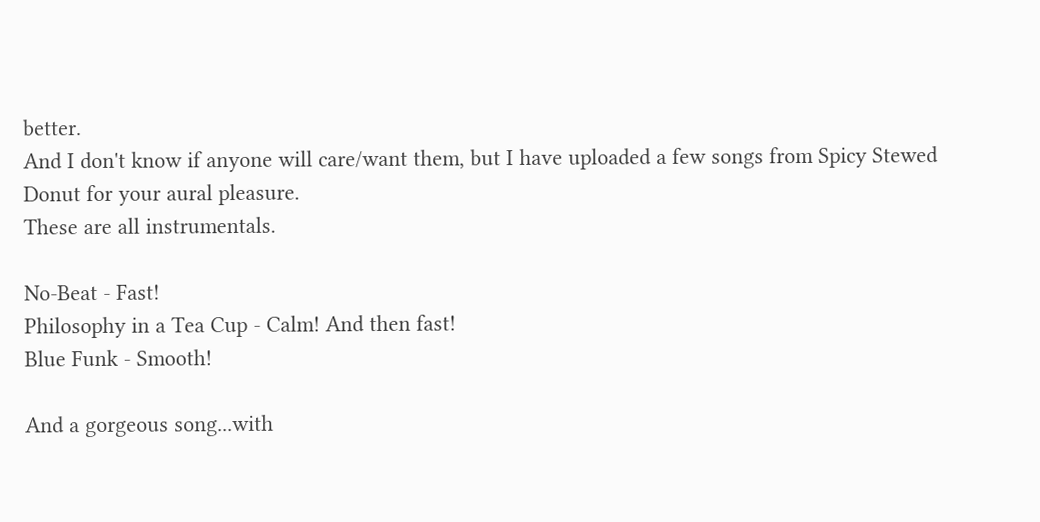better.
And I don't know if anyone will care/want them, but I have uploaded a few songs from Spicy Stewed Donut for your aural pleasure.
These are all instrumentals.

No-Beat - Fast!
Philosophy in a Tea Cup - Calm! And then fast!
Blue Funk - Smooth!

And a gorgeous song...with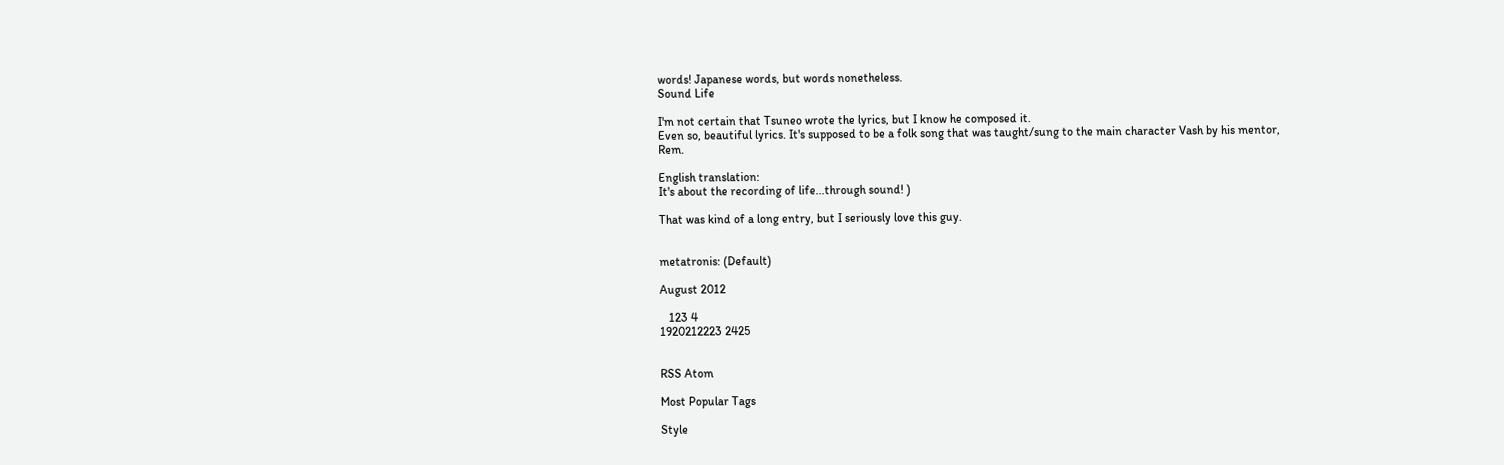words! Japanese words, but words nonetheless.
Sound Life

I'm not certain that Tsuneo wrote the lyrics, but I know he composed it.
Even so, beautiful lyrics. It's supposed to be a folk song that was taught/sung to the main character Vash by his mentor, Rem.

English translation:
It's about the recording of life...through sound! )

That was kind of a long entry, but I seriously love this guy.


metatronis: (Default)

August 2012

   123 4
1920212223 2425


RSS Atom

Most Popular Tags

Style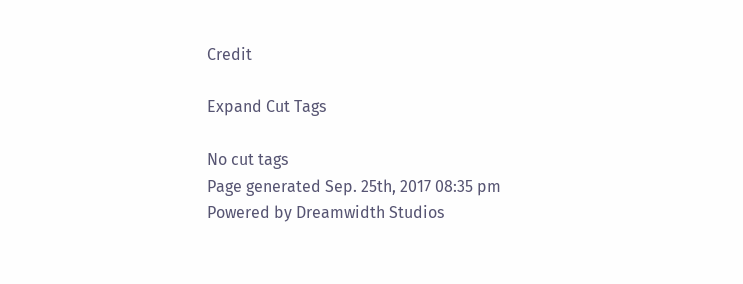Credit

Expand Cut Tags

No cut tags
Page generated Sep. 25th, 2017 08:35 pm
Powered by Dreamwidth Studios